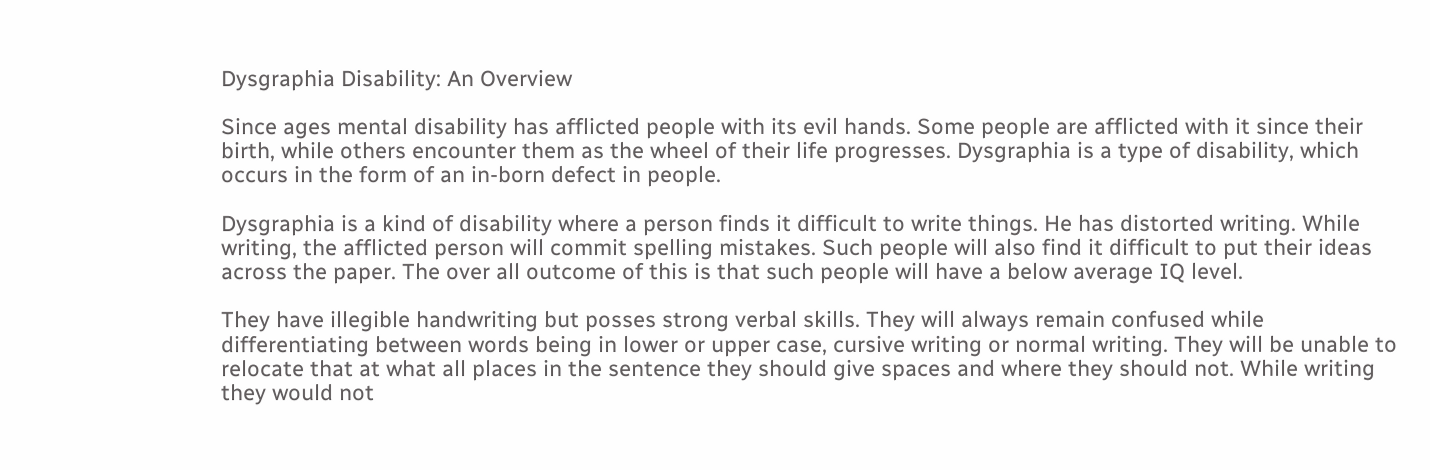Dysgraphia Disability: An Overview

Since ages mental disability has afflicted people with its evil hands. Some people are afflicted with it since their birth, while others encounter them as the wheel of their life progresses. Dysgraphia is a type of disability, which occurs in the form of an in-born defect in people.

Dysgraphia is a kind of disability where a person finds it difficult to write things. He has distorted writing. While writing, the afflicted person will commit spelling mistakes. Such people will also find it difficult to put their ideas across the paper. The over all outcome of this is that such people will have a below average IQ level.

They have illegible handwriting but posses strong verbal skills. They will always remain confused while differentiating between words being in lower or upper case, cursive writing or normal writing. They will be unable to relocate that at what all places in the sentence they should give spaces and where they should not. While writing they would not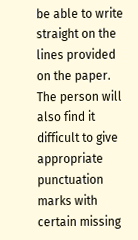be able to write straight on the lines provided on the paper. The person will also find it difficult to give appropriate punctuation marks with certain missing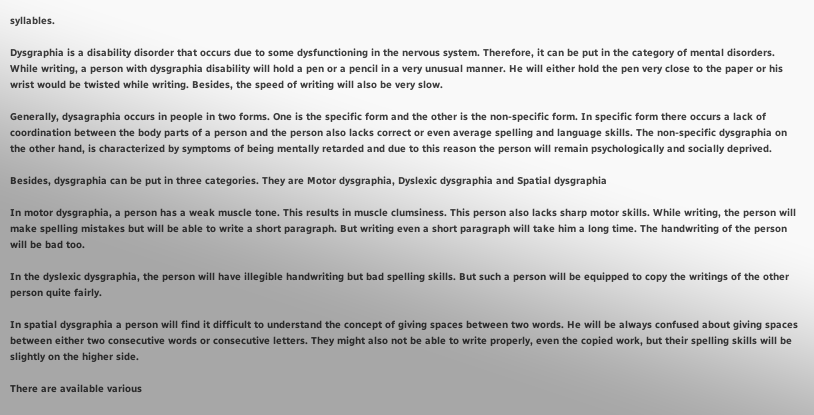syllables.

Dysgraphia is a disability disorder that occurs due to some dysfunctioning in the nervous system. Therefore, it can be put in the category of mental disorders. While writing, a person with dysgraphia disability will hold a pen or a pencil in a very unusual manner. He will either hold the pen very close to the paper or his wrist would be twisted while writing. Besides, the speed of writing will also be very slow.

Generally, dysagraphia occurs in people in two forms. One is the specific form and the other is the non-specific form. In specific form there occurs a lack of coordination between the body parts of a person and the person also lacks correct or even average spelling and language skills. The non-specific dysgraphia on the other hand, is characterized by symptoms of being mentally retarded and due to this reason the person will remain psychologically and socially deprived.

Besides, dysgraphia can be put in three categories. They are Motor dysgraphia, Dyslexic dysgraphia and Spatial dysgraphia

In motor dysgraphia, a person has a weak muscle tone. This results in muscle clumsiness. This person also lacks sharp motor skills. While writing, the person will make spelling mistakes but will be able to write a short paragraph. But writing even a short paragraph will take him a long time. The handwriting of the person will be bad too.

In the dyslexic dysgraphia, the person will have illegible handwriting but bad spelling skills. But such a person will be equipped to copy the writings of the other person quite fairly.

In spatial dysgraphia a person will find it difficult to understand the concept of giving spaces between two words. He will be always confused about giving spaces between either two consecutive words or consecutive letters. They might also not be able to write properly, even the copied work, but their spelling skills will be slightly on the higher side.

There are available various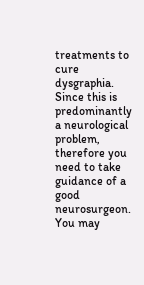treatments to cure dysgraphia. Since this is predominantly a neurological problem, therefore you need to take guidance of a good neurosurgeon. You may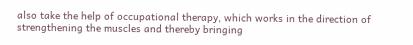also take the help of occupational therapy, which works in the direction of strengthening the muscles and thereby bringing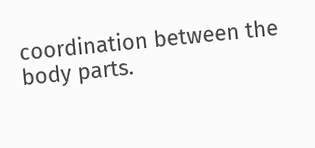coordination between the body parts.